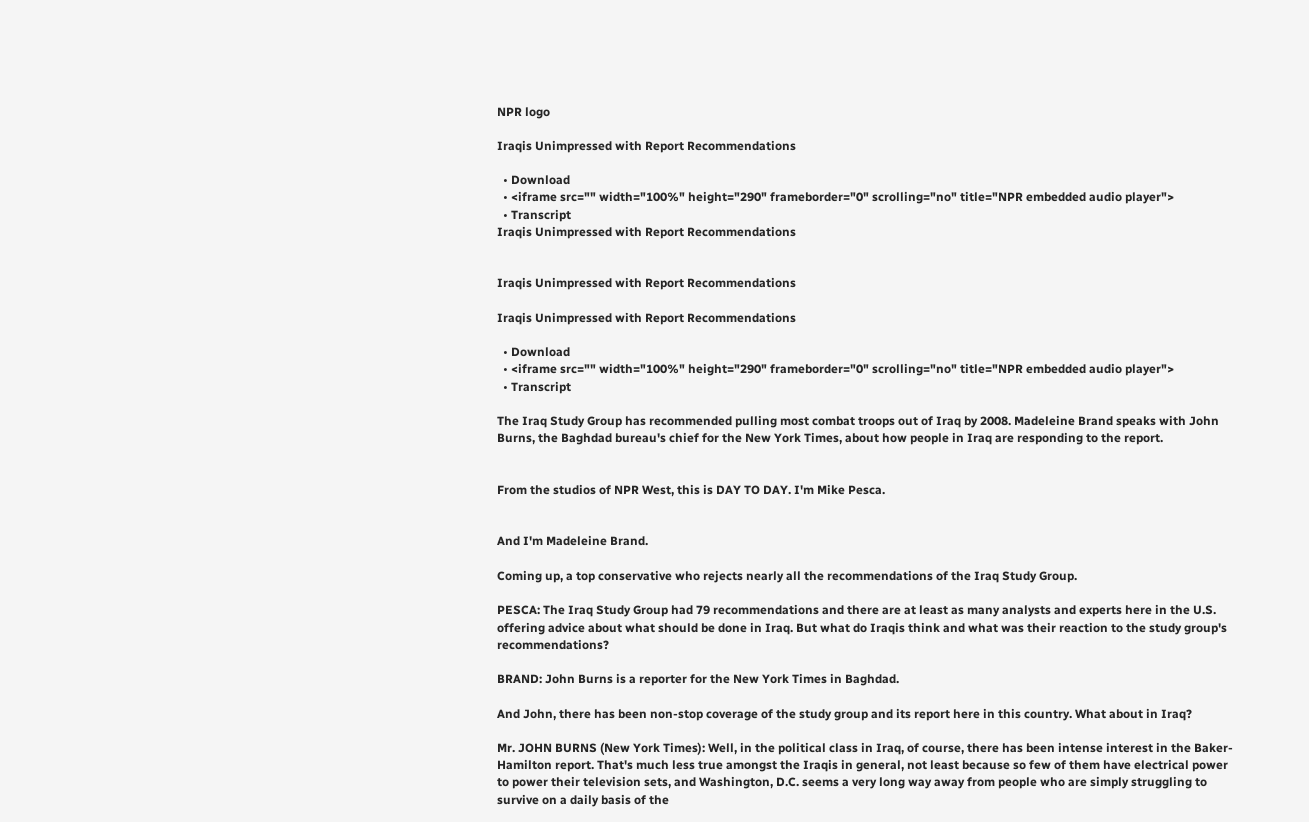NPR logo

Iraqis Unimpressed with Report Recommendations

  • Download
  • <iframe src="" width="100%" height="290" frameborder="0" scrolling="no" title="NPR embedded audio player">
  • Transcript
Iraqis Unimpressed with Report Recommendations


Iraqis Unimpressed with Report Recommendations

Iraqis Unimpressed with Report Recommendations

  • Download
  • <iframe src="" width="100%" height="290" frameborder="0" scrolling="no" title="NPR embedded audio player">
  • Transcript

The Iraq Study Group has recommended pulling most combat troops out of Iraq by 2008. Madeleine Brand speaks with John Burns, the Baghdad bureau's chief for the New York Times, about how people in Iraq are responding to the report.


From the studios of NPR West, this is DAY TO DAY. I'm Mike Pesca.


And I'm Madeleine Brand.

Coming up, a top conservative who rejects nearly all the recommendations of the Iraq Study Group.

PESCA: The Iraq Study Group had 79 recommendations and there are at least as many analysts and experts here in the U.S. offering advice about what should be done in Iraq. But what do Iraqis think and what was their reaction to the study group's recommendations?

BRAND: John Burns is a reporter for the New York Times in Baghdad.

And John, there has been non-stop coverage of the study group and its report here in this country. What about in Iraq?

Mr. JOHN BURNS (New York Times): Well, in the political class in Iraq, of course, there has been intense interest in the Baker-Hamilton report. That's much less true amongst the Iraqis in general, not least because so few of them have electrical power to power their television sets, and Washington, D.C. seems a very long way away from people who are simply struggling to survive on a daily basis of the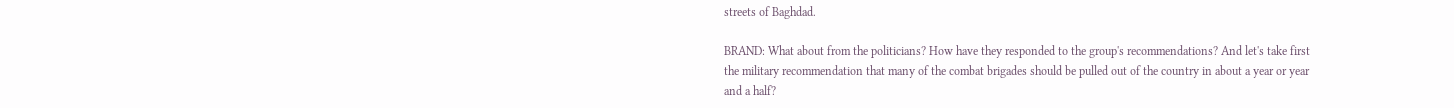streets of Baghdad.

BRAND: What about from the politicians? How have they responded to the group's recommendations? And let's take first the military recommendation that many of the combat brigades should be pulled out of the country in about a year or year and a half?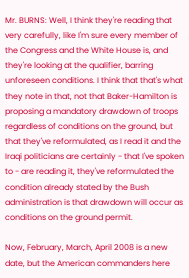Mr. BURNS: Well, I think they're reading that very carefully, like I'm sure every member of the Congress and the White House is, and they're looking at the qualifier, barring unforeseen conditions. I think that that's what they note in that, not that Baker-Hamilton is proposing a mandatory drawdown of troops regardless of conditions on the ground, but that they've reformulated, as I read it and the Iraqi politicians are certainly - that I've spoken to - are reading it, they've reformulated the condition already stated by the Bush administration is that drawdown will occur as conditions on the ground permit.

Now, February, March, April 2008 is a new date, but the American commanders here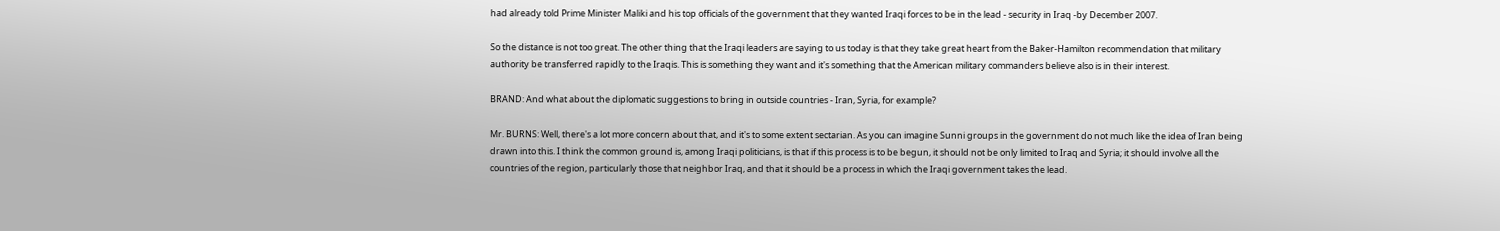had already told Prime Minister Maliki and his top officials of the government that they wanted Iraqi forces to be in the lead - security in Iraq -by December 2007.

So the distance is not too great. The other thing that the Iraqi leaders are saying to us today is that they take great heart from the Baker-Hamilton recommendation that military authority be transferred rapidly to the Iraqis. This is something they want and it's something that the American military commanders believe also is in their interest.

BRAND: And what about the diplomatic suggestions to bring in outside countries - Iran, Syria, for example?

Mr. BURNS: Well, there's a lot more concern about that, and it's to some extent sectarian. As you can imagine Sunni groups in the government do not much like the idea of Iran being drawn into this. I think the common ground is, among Iraqi politicians, is that if this process is to be begun, it should not be only limited to Iraq and Syria; it should involve all the countries of the region, particularly those that neighbor Iraq, and that it should be a process in which the Iraqi government takes the lead.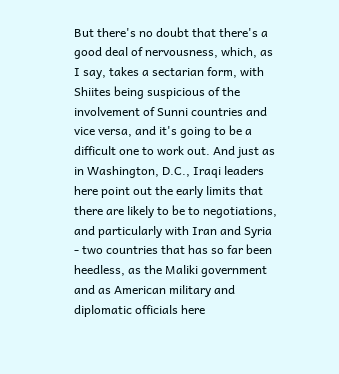But there's no doubt that there's a good deal of nervousness, which, as I say, takes a sectarian form, with Shiites being suspicious of the involvement of Sunni countries and vice versa, and it's going to be a difficult one to work out. And just as in Washington, D.C., Iraqi leaders here point out the early limits that there are likely to be to negotiations, and particularly with Iran and Syria - two countries that has so far been heedless, as the Maliki government and as American military and diplomatic officials here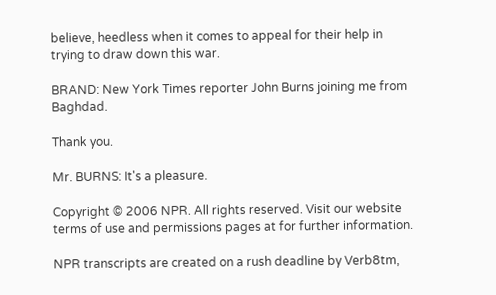believe, heedless when it comes to appeal for their help in trying to draw down this war.

BRAND: New York Times reporter John Burns joining me from Baghdad.

Thank you.

Mr. BURNS: It's a pleasure.

Copyright © 2006 NPR. All rights reserved. Visit our website terms of use and permissions pages at for further information.

NPR transcripts are created on a rush deadline by Verb8tm,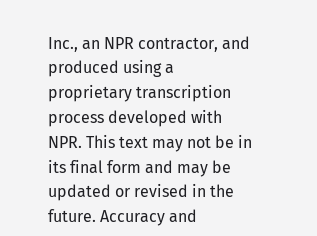Inc., an NPR contractor, and produced using a proprietary transcription process developed with NPR. This text may not be in its final form and may be updated or revised in the future. Accuracy and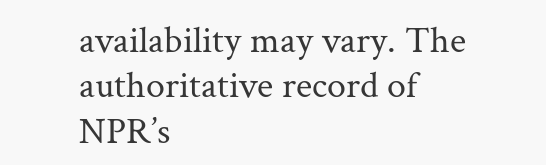availability may vary. The authoritative record of NPR’s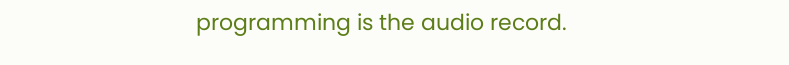programming is the audio record.